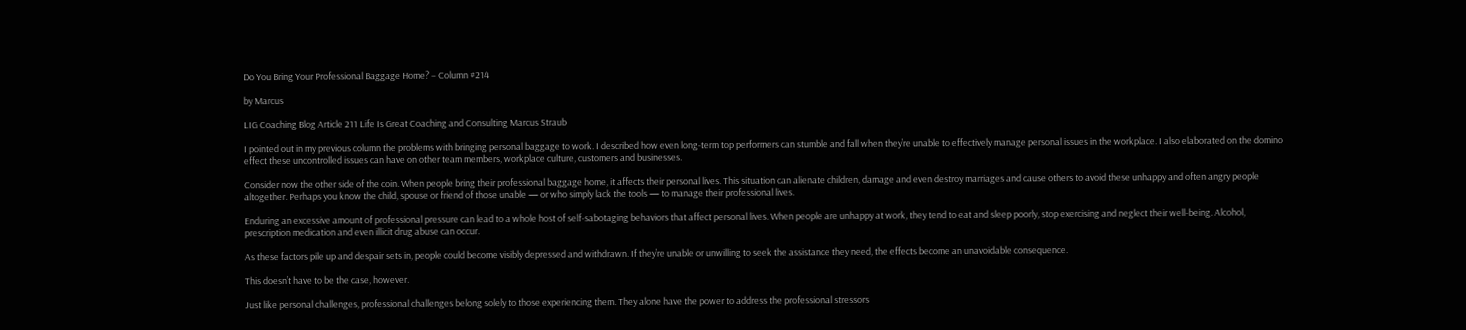Do You Bring Your Professional Baggage Home? – Column #214

by Marcus

LIG Coaching Blog Article 211 Life Is Great Coaching and Consulting Marcus Straub

I pointed out in my previous column the problems with bringing personal baggage to work. I described how even long-term top performers can stumble and fall when they’re unable to effectively manage personal issues in the workplace. I also elaborated on the domino effect these uncontrolled issues can have on other team members, workplace culture, customers and businesses.

Consider now the other side of the coin. When people bring their professional baggage home, it affects their personal lives. This situation can alienate children, damage and even destroy marriages and cause others to avoid these unhappy and often angry people altogether. Perhaps you know the child, spouse or friend of those unable — or who simply lack the tools — to manage their professional lives.

Enduring an excessive amount of professional pressure can lead to a whole host of self-sabotaging behaviors that affect personal lives. When people are unhappy at work, they tend to eat and sleep poorly, stop exercising and neglect their well-being. Alcohol, prescription medication and even illicit drug abuse can occur.

As these factors pile up and despair sets in, people could become visibly depressed and withdrawn. If they’re unable or unwilling to seek the assistance they need, the effects become an unavoidable consequence.

This doesn’t have to be the case, however.

Just like personal challenges, professional challenges belong solely to those experiencing them. They alone have the power to address the professional stressors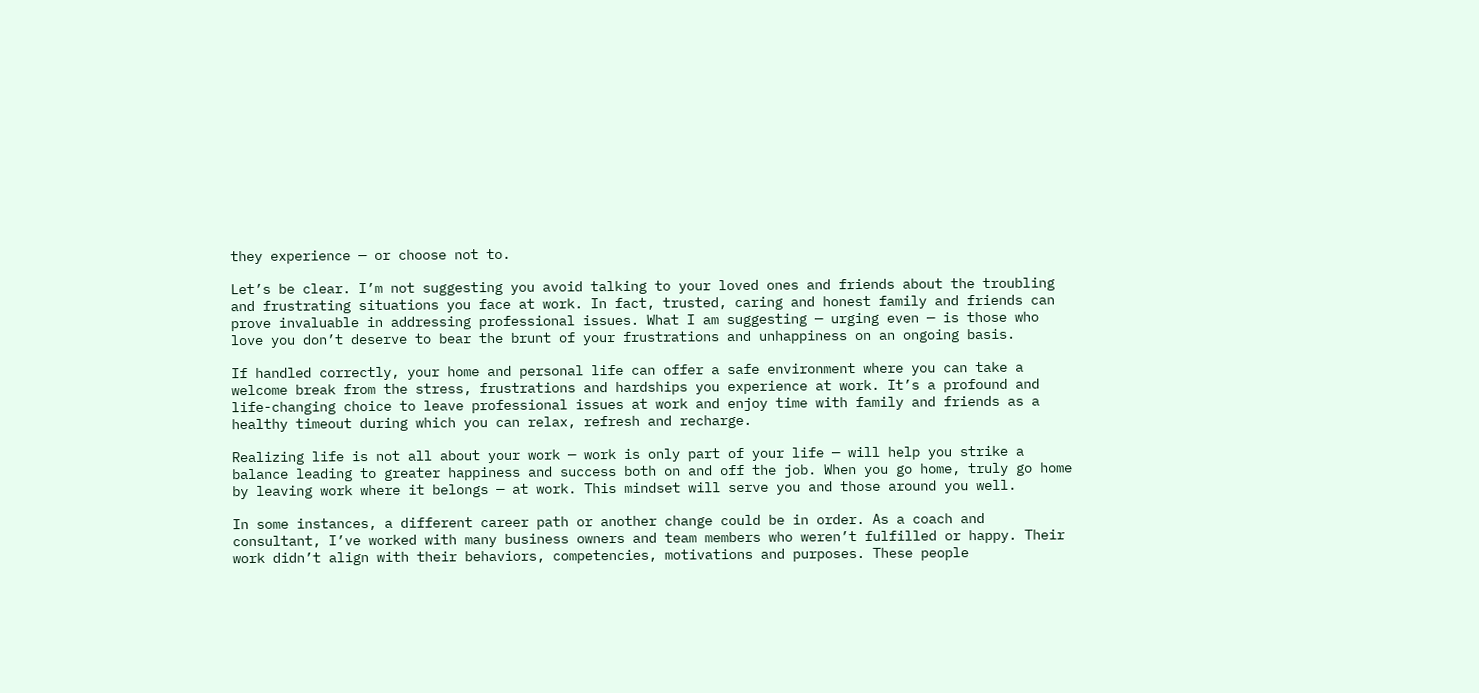they experience — or choose not to.

Let’s be clear. I’m not suggesting you avoid talking to your loved ones and friends about the troubling and frustrating situations you face at work. In fact, trusted, caring and honest family and friends can prove invaluable in addressing professional issues. What I am suggesting — urging even — is those who love you don’t deserve to bear the brunt of your frustrations and unhappiness on an ongoing basis.

If handled correctly, your home and personal life can offer a safe environment where you can take a welcome break from the stress, frustrations and hardships you experience at work. It’s a profound and life-changing choice to leave professional issues at work and enjoy time with family and friends as a healthy timeout during which you can relax, refresh and recharge.

Realizing life is not all about your work — work is only part of your life — will help you strike a balance leading to greater happiness and success both on and off the job. When you go home, truly go home by leaving work where it belongs — at work. This mindset will serve you and those around you well.

In some instances, a different career path or another change could be in order. As a coach and consultant, I’ve worked with many business owners and team members who weren’t fulfilled or happy. Their work didn’t align with their behaviors, competencies, motivations and purposes. These people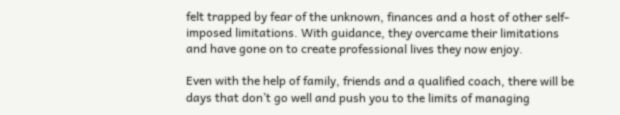felt trapped by fear of the unknown, finances and a host of other self-imposed limitations. With guidance, they overcame their limitations and have gone on to create professional lives they now enjoy.

Even with the help of family, friends and a qualified coach, there will be days that don’t go well and push you to the limits of managing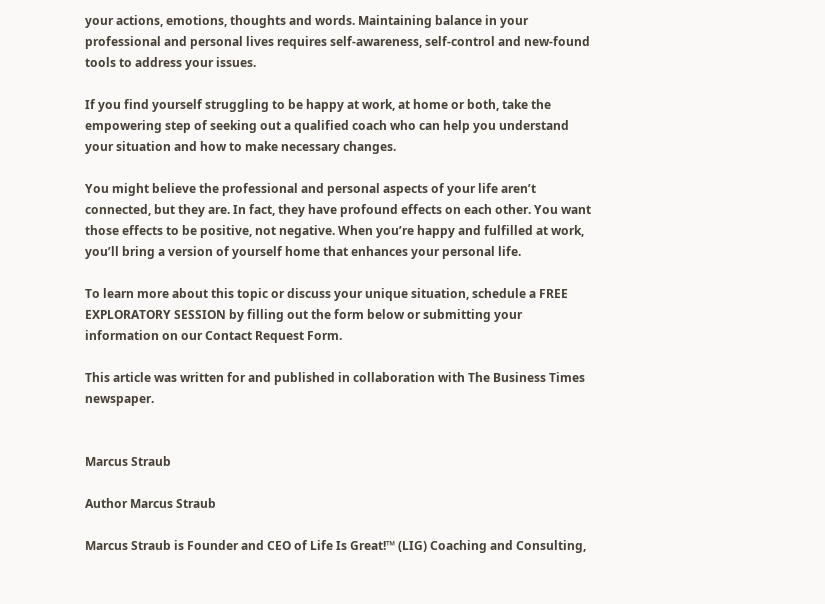your actions, emotions, thoughts and words. Maintaining balance in your professional and personal lives requires self-awareness, self-control and new-found tools to address your issues.

If you find yourself struggling to be happy at work, at home or both, take the empowering step of seeking out a qualified coach who can help you understand your situation and how to make necessary changes.

You might believe the professional and personal aspects of your life aren’t connected, but they are. In fact, they have profound effects on each other. You want those effects to be positive, not negative. When you’re happy and fulfilled at work, you’ll bring a version of yourself home that enhances your personal life.

To learn more about this topic or discuss your unique situation, schedule a FREE EXPLORATORY SESSION by filling out the form below or submitting your information on our Contact Request Form.

This article was written for and published in collaboration with The Business Times newspaper.


Marcus Straub

Author Marcus Straub

Marcus Straub is Founder and CEO of Life Is Great!™ (LIG) Coaching and Consulting,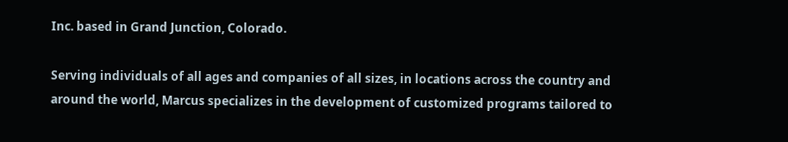Inc. based in Grand Junction, Colorado.

Serving individuals of all ages and companies of all sizes, in locations across the country and around the world, Marcus specializes in the development of customized programs tailored to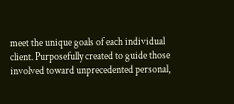meet the unique goals of each individual client. Purposefully created to guide those involved toward unprecedented personal,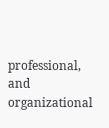professional, and organizational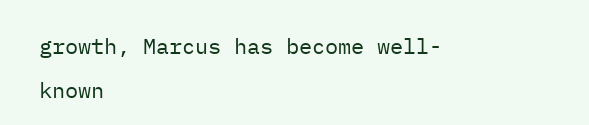growth, Marcus has become well-known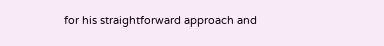for his straightforward approach and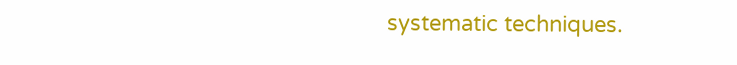systematic techniques.